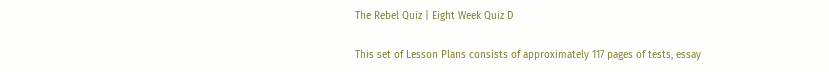The Rebel Quiz | Eight Week Quiz D

This set of Lesson Plans consists of approximately 117 pages of tests, essay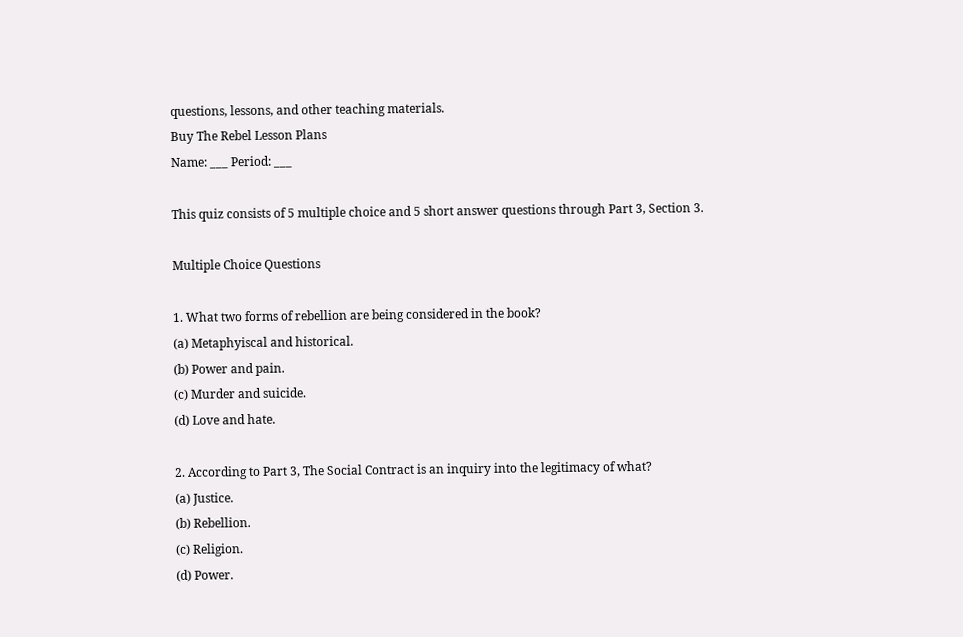questions, lessons, and other teaching materials.
Buy The Rebel Lesson Plans
Name: ___ Period: ___

This quiz consists of 5 multiple choice and 5 short answer questions through Part 3, Section 3.

Multiple Choice Questions

1. What two forms of rebellion are being considered in the book?
(a) Metaphyiscal and historical.
(b) Power and pain.
(c) Murder and suicide.
(d) Love and hate.

2. According to Part 3, The Social Contract is an inquiry into the legitimacy of what?
(a) Justice.
(b) Rebellion.
(c) Religion.
(d) Power.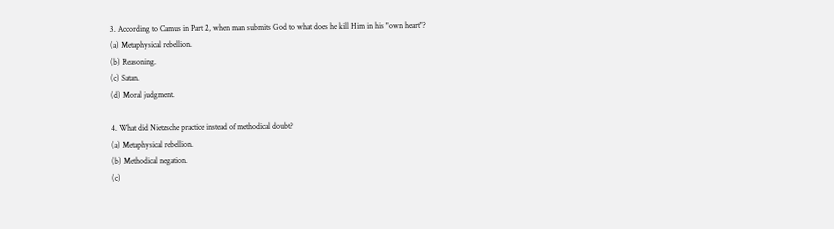3. According to Camus in Part 2, when man submits God to what does he kill Him in his "own heart"?
(a) Metaphysical rebellion.
(b) Reasoning.
(c) Satan.
(d) Moral judgment.

4. What did Nietzsche practice instead of methodical doubt?
(a) Metaphysical rebellion.
(b) Methodical negation.
(c)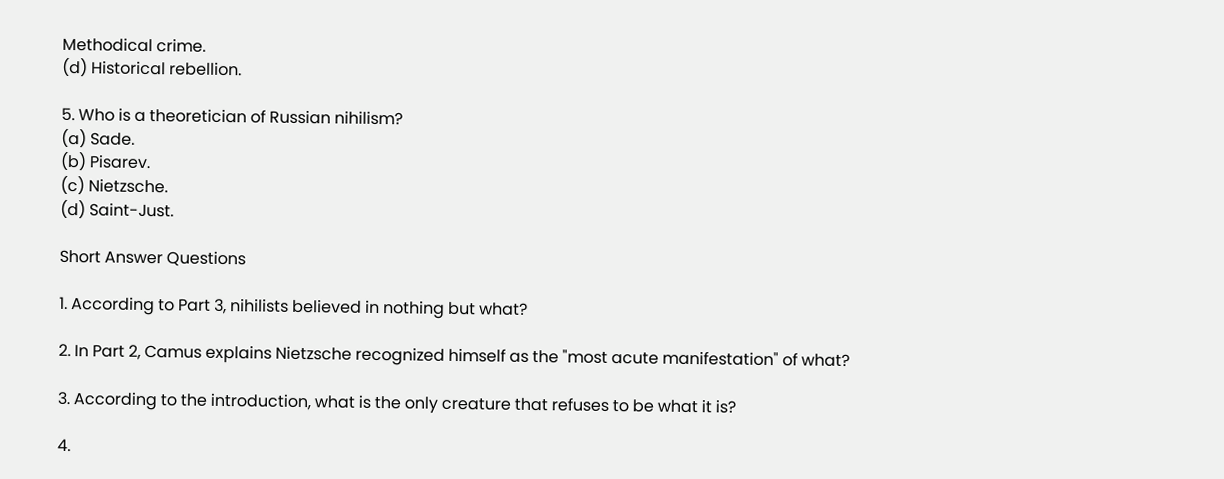Methodical crime.
(d) Historical rebellion.

5. Who is a theoretician of Russian nihilism?
(a) Sade.
(b) Pisarev.
(c) Nietzsche.
(d) Saint-Just.

Short Answer Questions

1. According to Part 3, nihilists believed in nothing but what?

2. In Part 2, Camus explains Nietzsche recognized himself as the "most acute manifestation" of what?

3. According to the introduction, what is the only creature that refuses to be what it is?

4.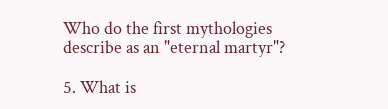Who do the first mythologies describe as an "eternal martyr"?

5. What is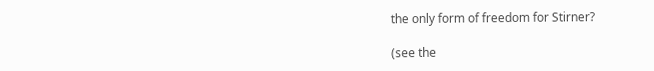the only form of freedom for Stirner?

(see the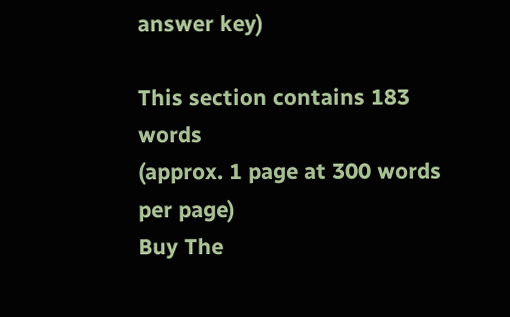answer key)

This section contains 183 words
(approx. 1 page at 300 words per page)
Buy The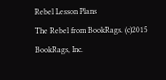Rebel Lesson Plans
The Rebel from BookRags. (c)2015 BookRags, Inc.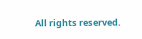All rights reserved.